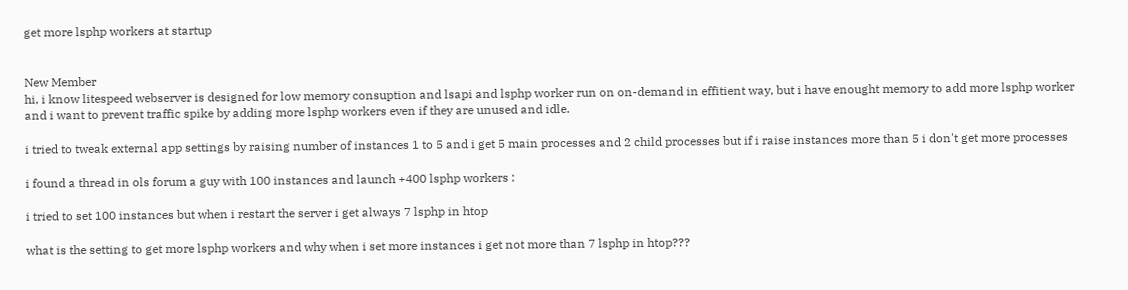get more lsphp workers at startup


New Member
hi, i know litespeed webserver is designed for low memory consuption and lsapi and lsphp worker run on on-demand in effitient way, but i have enought memory to add more lsphp worker and i want to prevent traffic spike by adding more lsphp workers even if they are unused and idle.

i tried to tweak external app settings by raising number of instances 1 to 5 and i get 5 main processes and 2 child processes but if i raise instances more than 5 i don't get more processes

i found a thread in ols forum a guy with 100 instances and launch +400 lsphp workers :

i tried to set 100 instances but when i restart the server i get always 7 lsphp in htop

what is the setting to get more lsphp workers and why when i set more instances i get not more than 7 lsphp in htop???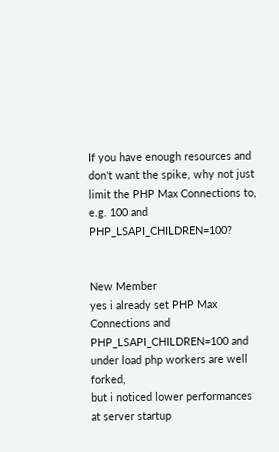If you have enough resources and don't want the spike, why not just limit the PHP Max Connections to, e.g. 100 and PHP_LSAPI_CHILDREN=100?


New Member
yes i already set PHP Max Connections and PHP_LSAPI_CHILDREN=100 and under load php workers are well forked,
but i noticed lower performances at server startup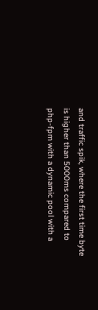and traffic spik, where the first time byte is higher than 5000ms compared to php-fpm with a dynamic pool with a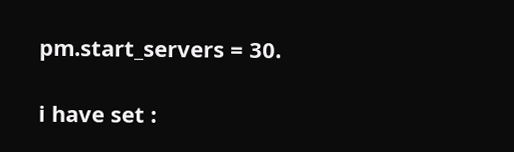pm.start_servers = 30.

i have set :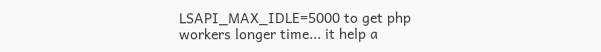LSAPI_MAX_IDLE=5000 to get php workers longer time... it help a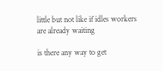little but not like if idles workers are already waiting

is there any way to get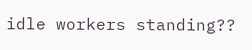idle workers standing??